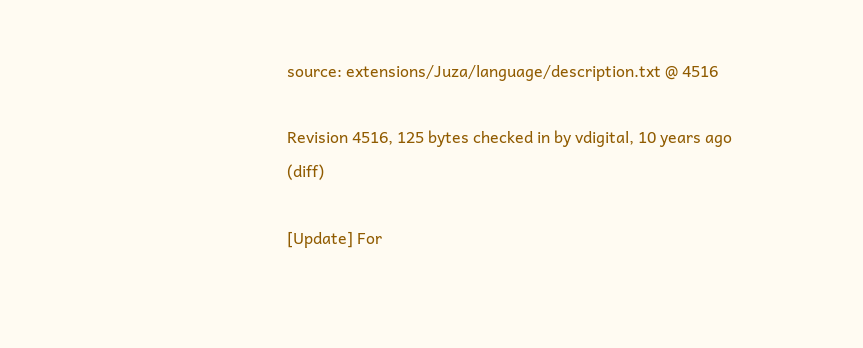source: extensions/Juza/language/description.txt @ 4516

Revision 4516, 125 bytes checked in by vdigital, 10 years ago (diff)

[Update] For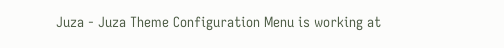Juza - Juza Theme Configuration Menu is working at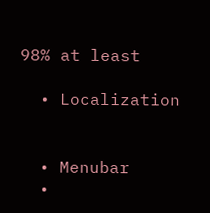98% at least

  • Localization


  • Menubar
  •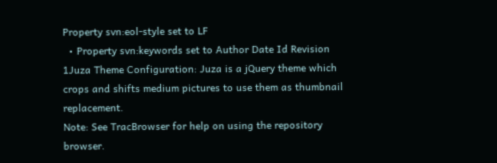Property svn:eol-style set to LF
  • Property svn:keywords set to Author Date Id Revision
1Juza Theme Configuration: Juza is a jQuery theme which crops and shifts medium pictures to use them as thumbnail replacement.
Note: See TracBrowser for help on using the repository browser.